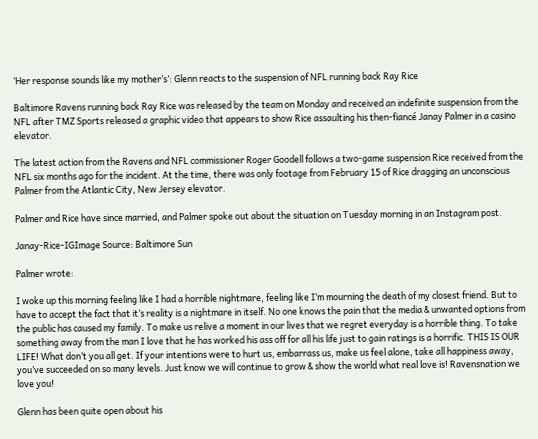‘Her response sounds like my mother’s’: Glenn reacts to the suspension of NFL running back Ray Rice

Baltimore Ravens running back Ray Rice was released by the team on Monday and received an indefinite suspension from the NFL after TMZ Sports released a graphic video that appears to show Rice assaulting his then-fiancé Janay Palmer in a casino elevator.

The latest action from the Ravens and NFL commissioner Roger Goodell follows a two-game suspension Rice received from the NFL six months ago for the incident. At the time, there was only footage from February 15 of Rice dragging an unconscious Palmer from the Atlantic City, New Jersey elevator.

Palmer and Rice have since married, and Palmer spoke out about the situation on Tuesday morning in an Instagram post.

Janay-Rice-IGImage Source: Baltimore Sun

Palmer wrote:

I woke up this morning feeling like I had a horrible nightmare, feeling like I’m mourning the death of my closest friend. But to have to accept the fact that it’s reality is a nightmare in itself. No one knows the pain that the media & unwanted options from the public has caused my family. To make us relive a moment in our lives that we regret everyday is a horrible thing. To take something away from the man I love that he has worked his ass off for all his life just to gain ratings is a horrific. THIS IS OUR LIFE! What don’t you all get. If your intentions were to hurt us, embarrass us, make us feel alone, take all happiness away, you’ve succeeded on so many levels. Just know we will continue to grow & show the world what real love is! Ravensnation we love you!

Glenn has been quite open about his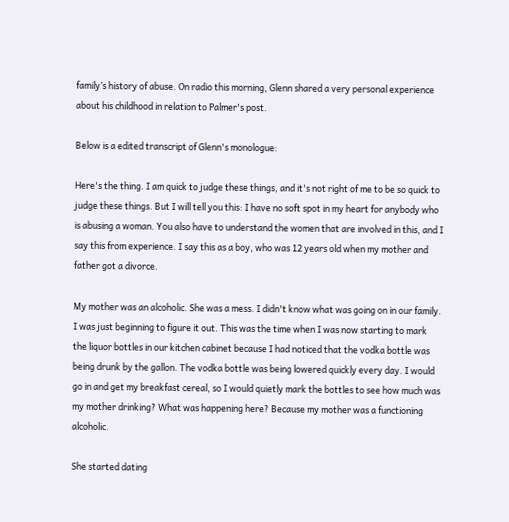family’s history of abuse. On radio this morning, Glenn shared a very personal experience about his childhood in relation to Palmer's post.

Below is a edited transcript of Glenn's monologue:

Here's the thing. I am quick to judge these things, and it's not right of me to be so quick to judge these things. But I will tell you this: I have no soft spot in my heart for anybody who is abusing a woman. You also have to understand the women that are involved in this, and I say this from experience. I say this as a boy, who was 12 years old when my mother and father got a divorce.

My mother was an alcoholic. She was a mess. I didn't know what was going on in our family. I was just beginning to figure it out. This was the time when I was now starting to mark the liquor bottles in our kitchen cabinet because I had noticed that the vodka bottle was being drunk by the gallon. The vodka bottle was being lowered quickly every day. I would go in and get my breakfast cereal, so I would quietly mark the bottles to see how much was my mother drinking? What was happening here? Because my mother was a functioning alcoholic.

She started dating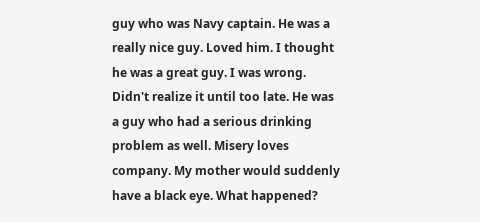guy who was Navy captain. He was a really nice guy. Loved him. I thought he was a great guy. I was wrong. Didn't realize it until too late. He was a guy who had a serious drinking problem as well. Misery loves company. My mother would suddenly have a black eye. What happened?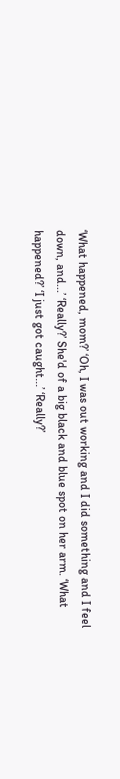‘What happened, mom?’ ‘Oh, I was out working and I did something and I feel down, and...’ ‘Really?’ She'd of a big black and blue spot on her arm. ‘What happened?’ ‘I just got caught...’ ‘Really?’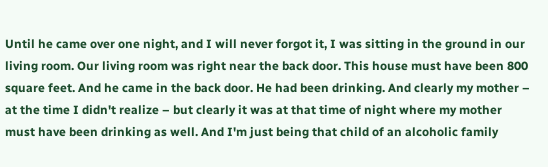Until he came over one night, and I will never forgot it, I was sitting in the ground in our living room. Our living room was right near the back door. This house must have been 800 square feet. And he came in the back door. He had been drinking. And clearly my mother – at the time I didn't realize – but clearly it was at that time of night where my mother must have been drinking as well. And I'm just being that child of an alcoholic family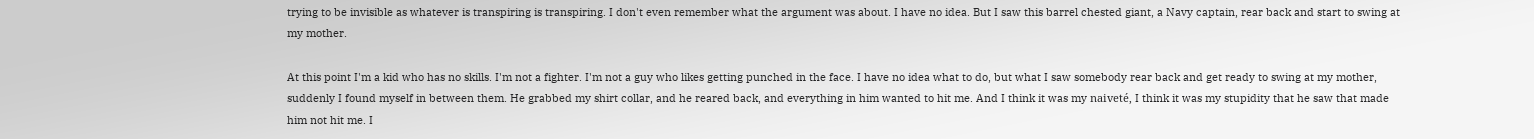trying to be invisible as whatever is transpiring is transpiring. I don't even remember what the argument was about. I have no idea. But I saw this barrel chested giant, a Navy captain, rear back and start to swing at my mother.

At this point I'm a kid who has no skills. I'm not a fighter. I'm not a guy who likes getting punched in the face. I have no idea what to do, but what I saw somebody rear back and get ready to swing at my mother, suddenly I found myself in between them. He grabbed my shirt collar, and he reared back, and everything in him wanted to hit me. And I think it was my naiveté, I think it was my stupidity that he saw that made him not hit me. I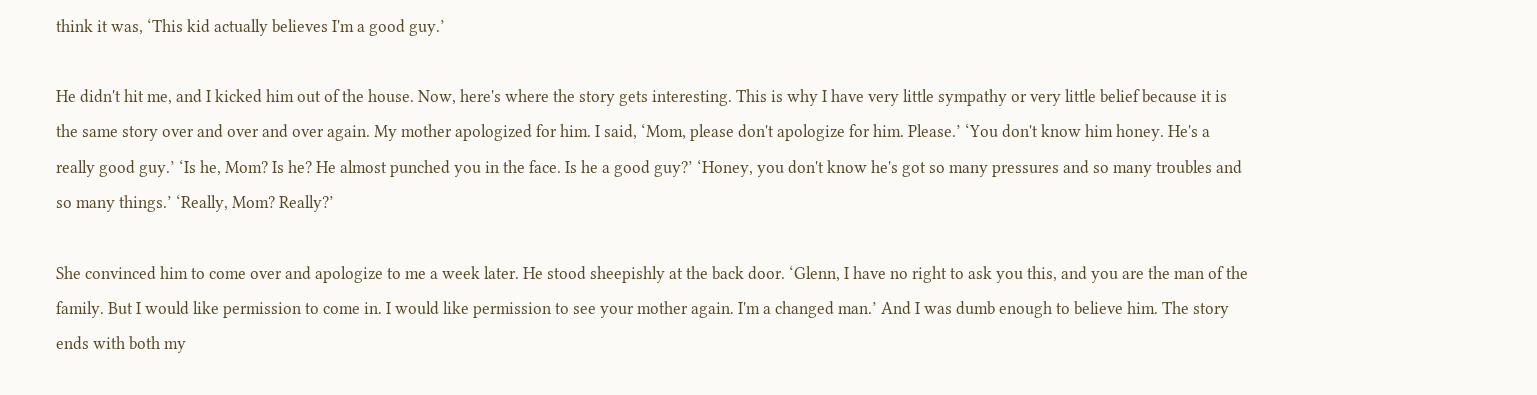think it was, ‘This kid actually believes I'm a good guy.’

He didn't hit me, and I kicked him out of the house. Now, here's where the story gets interesting. This is why I have very little sympathy or very little belief because it is the same story over and over and over again. My mother apologized for him. I said, ‘Mom, please don't apologize for him. Please.’ ‘You don't know him honey. He's a really good guy.’ ‘Is he, Mom? Is he? He almost punched you in the face. Is he a good guy?’ ‘Honey, you don't know he's got so many pressures and so many troubles and so many things.’ ‘Really, Mom? Really?’

She convinced him to come over and apologize to me a week later. He stood sheepishly at the back door. ‘Glenn, I have no right to ask you this, and you are the man of the family. But I would like permission to come in. I would like permission to see your mother again. I'm a changed man.’ And I was dumb enough to believe him. The story ends with both my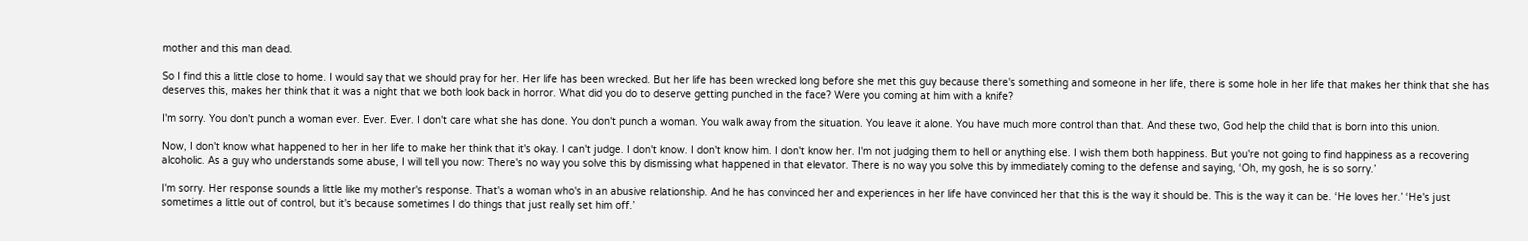mother and this man dead.

So I find this a little close to home. I would say that we should pray for her. Her life has been wrecked. But her life has been wrecked long before she met this guy because there's something and someone in her life, there is some hole in her life that makes her think that she has deserves this, makes her think that it was a night that we both look back in horror. What did you do to deserve getting punched in the face? Were you coming at him with a knife?

I'm sorry. You don't punch a woman ever. Ever. Ever. I don't care what she has done. You don't punch a woman. You walk away from the situation. You leave it alone. You have much more control than that. And these two, God help the child that is born into this union.

Now, I don't know what happened to her in her life to make her think that it's okay. I can't judge. I don't know. I don't know him. I don't know her. I'm not judging them to hell or anything else. I wish them both happiness. But you're not going to find happiness as a recovering alcoholic. As a guy who understands some abuse, I will tell you now: There's no way you solve this by dismissing what happened in that elevator. There is no way you solve this by immediately coming to the defense and saying, ‘Oh, my gosh, he is so sorry.’

I'm sorry. Her response sounds a little like my mother's response. That's a woman who's in an abusive relationship. And he has convinced her and experiences in her life have convinced her that this is the way it should be. This is the way it can be. ‘He loves her.’ ‘He's just sometimes a little out of control, but it's because sometimes I do things that just really set him off.’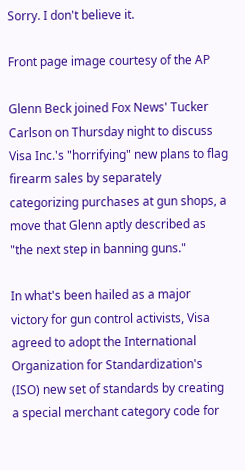Sorry. I don't believe it.

Front page image courtesy of the AP

Glenn Beck joined Fox News' Tucker Carlson on Thursday night to discuss Visa Inc.'s "horrifying" new plans to flag firearm sales by separately categorizing purchases at gun shops, a move that Glenn aptly described as "the next step in banning guns."

In what's been hailed as a major victory for gun control activists, Visa agreed to adopt the International Organization for Standardization's (ISO) new set of standards by creating a special merchant category code for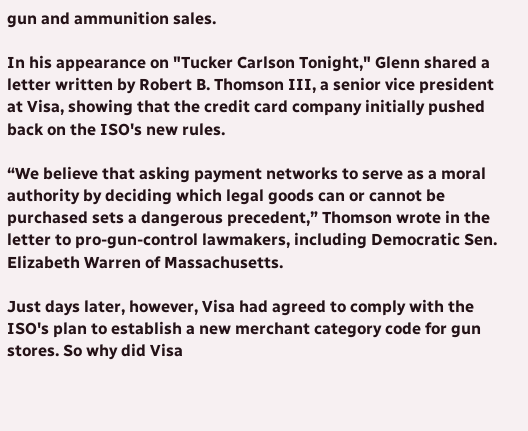gun and ammunition sales.

In his appearance on "Tucker Carlson Tonight," Glenn shared a letter written by Robert B. Thomson III, a senior vice president at Visa, showing that the credit card company initially pushed back on the ISO's new rules.

“We believe that asking payment networks to serve as a moral authority by deciding which legal goods can or cannot be purchased sets a dangerous precedent,” Thomson wrote in the letter to pro-gun-control lawmakers, including Democratic Sen. Elizabeth Warren of Massachusetts.

Just days later, however, Visa had agreed to comply with the ISO's plan to establish a new merchant category code for gun stores. So why did Visa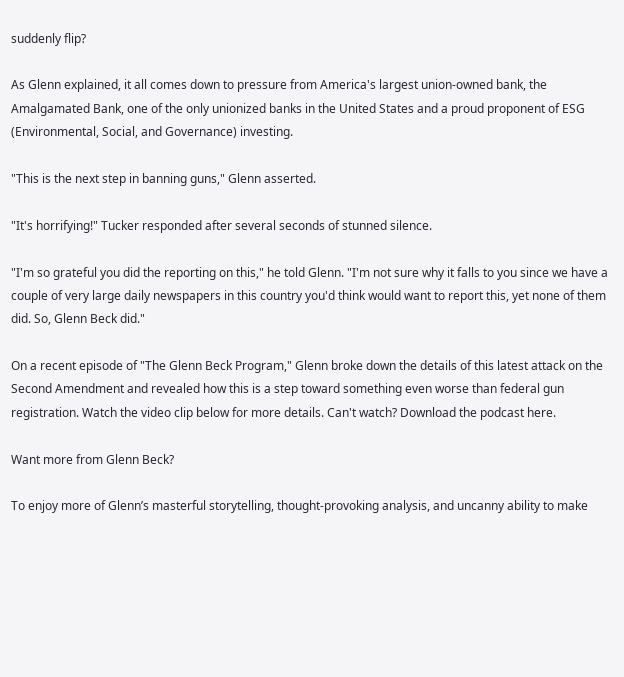suddenly flip?

As Glenn explained, it all comes down to pressure from America's largest union-owned bank, the Amalgamated Bank, one of the only unionized banks in the United States and a proud proponent of ESG (Environmental, Social, and Governance) investing.

"This is the next step in banning guns," Glenn asserted.

"It's horrifying!" Tucker responded after several seconds of stunned silence.

"I'm so grateful you did the reporting on this," he told Glenn. "I'm not sure why it falls to you since we have a couple of very large daily newspapers in this country you'd think would want to report this, yet none of them did. So, Glenn Beck did."

On a recent episode of "The Glenn Beck Program," Glenn broke down the details of this latest attack on the Second Amendment and revealed how this is a step toward something even worse than federal gun registration. Watch the video clip below for more details. Can't watch? Download the podcast here.

Want more from Glenn Beck?

To enjoy more of Glenn’s masterful storytelling, thought-provoking analysis, and uncanny ability to make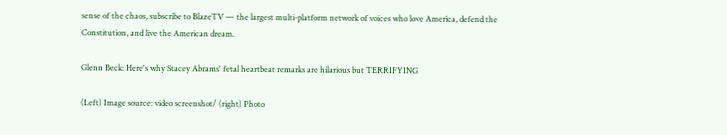sense of the chaos, subscribe to BlazeTV — the largest multi-platform network of voices who love America, defend the Constitution, and live the American dream.

Glenn Beck: Here's why Stacey Abrams' fetal heartbeat remarks are hilarious but TERRIFYING

(Left) Image source: video screenshot/ (right) Photo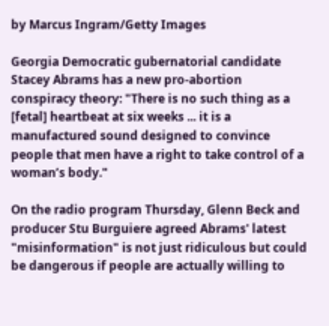by Marcus Ingram/Getty Images

Georgia Democratic gubernatorial candidate Stacey Abrams has a new pro-abortion conspiracy theory: "There is no such thing as a [fetal] heartbeat at six weeks ... it is a manufactured sound designed to convince people that men have a right to take control of a woman’s body."

On the radio program Thursday, Glenn Beck and producer Stu Burguiere agreed Abrams' latest "misinformation" is not just ridiculous but could be dangerous if people are actually willing to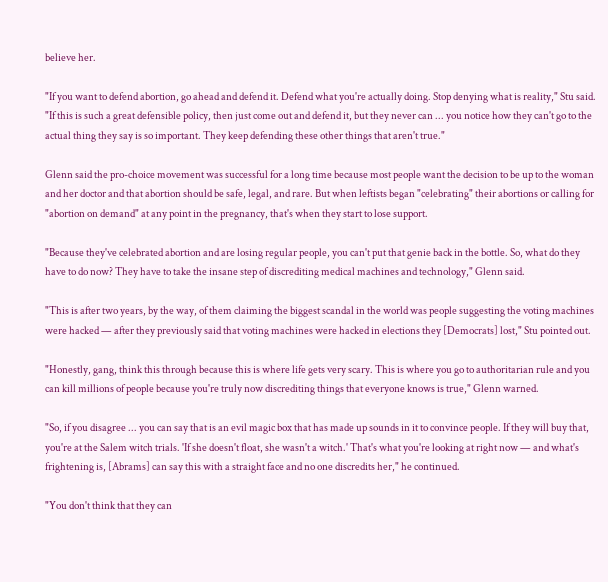believe her.

"If you want to defend abortion, go ahead and defend it. Defend what you're actually doing. Stop denying what is reality," Stu said. "If this is such a great defensible policy, then just come out and defend it, but they never can ... you notice how they can't go to the actual thing they say is so important. They keep defending these other things that aren't true."

Glenn said the pro-choice movement was successful for a long time because most people want the decision to be up to the woman and her doctor and that abortion should be safe, legal, and rare. But when leftists began "celebrating" their abortions or calling for "abortion on demand" at any point in the pregnancy, that's when they start to lose support.

"Because they've celebrated abortion and are losing regular people, you can't put that genie back in the bottle. So, what do they have to do now? They have to take the insane step of discrediting medical machines and technology," Glenn said.

"This is after two years, by the way, of them claiming the biggest scandal in the world was people suggesting the voting machines were hacked — after they previously said that voting machines were hacked in elections they [Democrats] lost," Stu pointed out.

"Honestly, gang, think this through because this is where life gets very scary. This is where you go to authoritarian rule and you can kill millions of people because you're truly now discrediting things that everyone knows is true," Glenn warned.

"So, if you disagree ... you can say that is an evil magic box that has made up sounds in it to convince people. If they will buy that, you're at the Salem witch trials. 'If she doesn't float, she wasn't a witch.' That's what you're looking at right now — and what's frightening is, [Abrams] can say this with a straight face and no one discredits her," he continued.

"You don't think that they can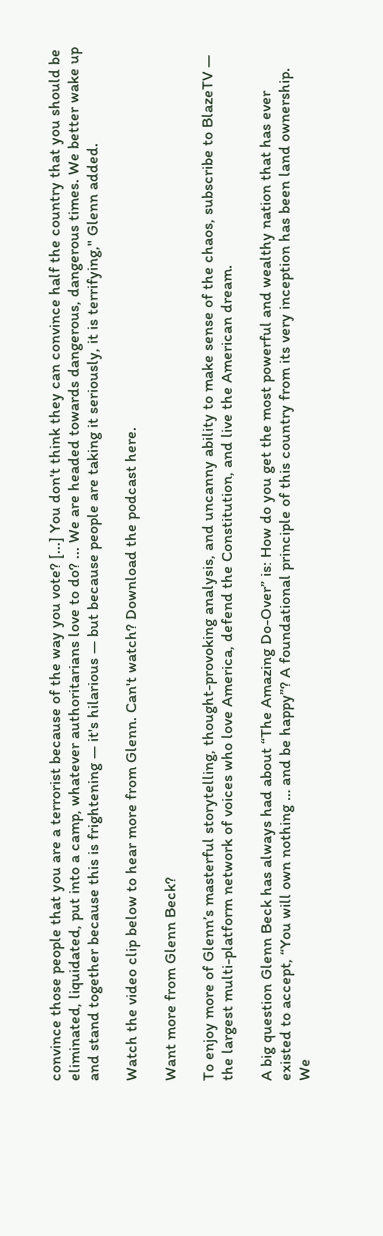convince those people that you are a terrorist because of the way you vote? [...] You don't think they can convince half the country that you should be eliminated, liquidated, put into a camp, whatever authoritarians love to do? ... We are headed towards dangerous, dangerous times. We better wake up and stand together because this is frightening — it's hilarious — but because people are taking it seriously, it is terrifying," Glenn added.

Watch the video clip below to hear more from Glenn. Can't watch? Download the podcast here.

Want more from Glenn Beck?

To enjoy more of Glenn’s masterful storytelling, thought-provoking analysis, and uncanny ability to make sense of the chaos, subscribe to BlazeTV — the largest multi-platform network of voices who love America, defend the Constitution, and live the American dream.

A big question Glenn Beck has always had about “The Amazing Do-Over” is: How do you get the most powerful and wealthy nation that has ever existed to accept, “You will own nothing … and be happy”? A foundational principle of this country from its very inception has been land ownership. We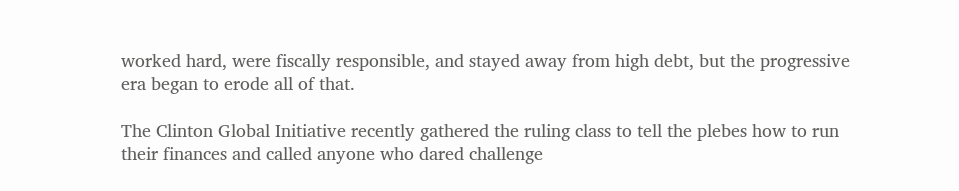worked hard, were fiscally responsible, and stayed away from high debt, but the progressive era began to erode all of that.

The Clinton Global Initiative recently gathered the ruling class to tell the plebes how to run their finances and called anyone who dared challenge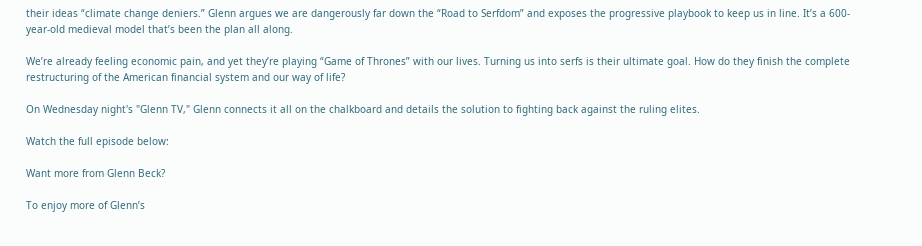their ideas “climate change deniers.” Glenn argues we are dangerously far down the “Road to Serfdom” and exposes the progressive playbook to keep us in line. It’s a 600-year-old medieval model that’s been the plan all along.

We’re already feeling economic pain, and yet they’re playing “Game of Thrones” with our lives. Turning us into serfs is their ultimate goal. How do they finish the complete restructuring of the American financial system and our way of life?

On Wednesday night's "Glenn TV," Glenn connects it all on the chalkboard and details the solution to fighting back against the ruling elites.

Watch the full episode below:

Want more from Glenn Beck?

To enjoy more of Glenn’s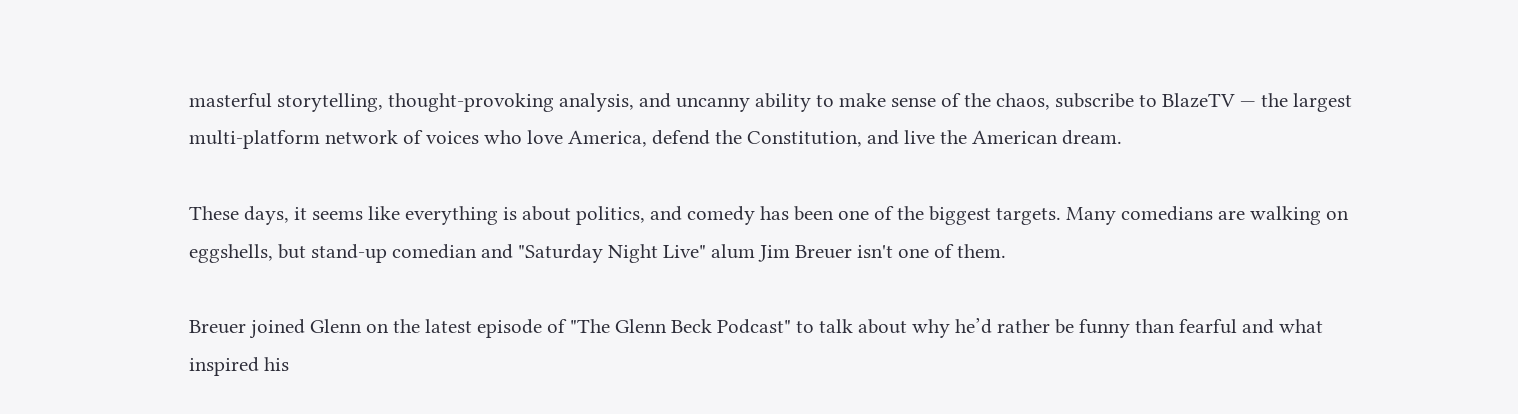masterful storytelling, thought-provoking analysis, and uncanny ability to make sense of the chaos, subscribe to BlazeTV — the largest multi-platform network of voices who love America, defend the Constitution, and live the American dream.

These days, it seems like everything is about politics, and comedy has been one of the biggest targets. Many comedians are walking on eggshells, but stand-up comedian and "Saturday Night Live" alum Jim Breuer isn't one of them.

Breuer joined Glenn on the latest episode of "The Glenn Beck Podcast" to talk about why he’d rather be funny than fearful and what inspired his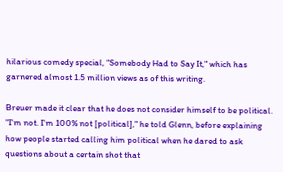hilarious comedy special, “Somebody Had to Say It," which has garnered almost 1.5 million views as of this writing.

Breuer made it clear that he does not consider himself to be political. "I'm not. I'm 100% not [political]," he told Glenn, before explaining how people started calling him political when he dared to ask questions about a certain shot that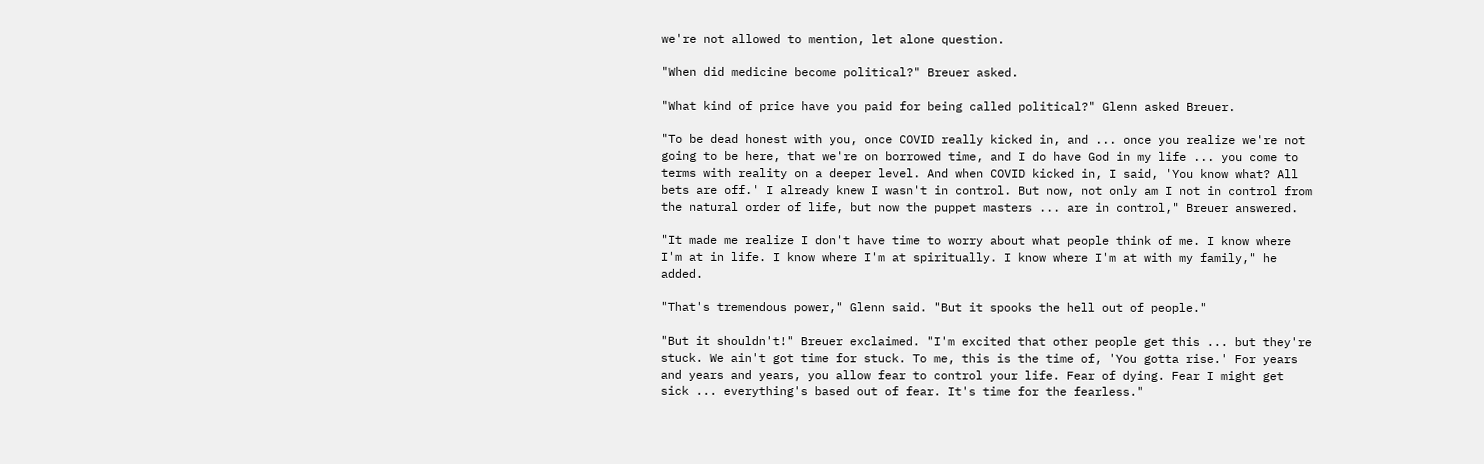we're not allowed to mention, let alone question.

"When did medicine become political?" Breuer asked.

"What kind of price have you paid for being called political?" Glenn asked Breuer.

"To be dead honest with you, once COVID really kicked in, and ... once you realize we're not going to be here, that we're on borrowed time, and I do have God in my life ... you come to terms with reality on a deeper level. And when COVID kicked in, I said, 'You know what? All bets are off.' I already knew I wasn't in control. But now, not only am I not in control from the natural order of life, but now the puppet masters ... are in control," Breuer answered.

"It made me realize I don't have time to worry about what people think of me. I know where I'm at in life. I know where I'm at spiritually. I know where I'm at with my family," he added.

"That's tremendous power," Glenn said. "But it spooks the hell out of people."

"But it shouldn't!" Breuer exclaimed. "I'm excited that other people get this ... but they're stuck. We ain't got time for stuck. To me, this is the time of, 'You gotta rise.' For years and years and years, you allow fear to control your life. Fear of dying. Fear I might get sick ... everything's based out of fear. It's time for the fearless."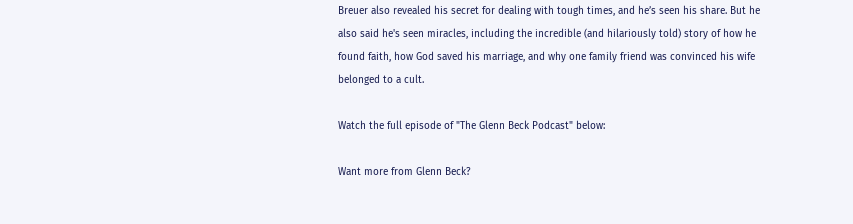Breuer also revealed his secret for dealing with tough times, and he’s seen his share. But he also said he's seen miracles, including the incredible (and hilariously told) story of how he found faith, how God saved his marriage, and why one family friend was convinced his wife belonged to a cult.

Watch the full episode of "The Glenn Beck Podcast" below:

Want more from Glenn Beck?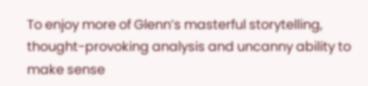To enjoy more of Glenn’s masterful storytelling, thought-provoking analysis and uncanny ability to make sense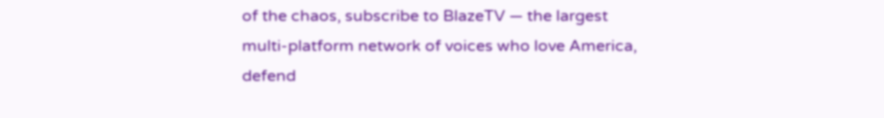of the chaos, subscribe to BlazeTV — the largest multi-platform network of voices who love America, defend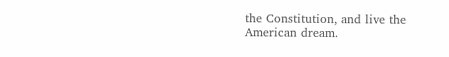the Constitution, and live the American dream.